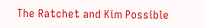The Ratchet and Kim Possible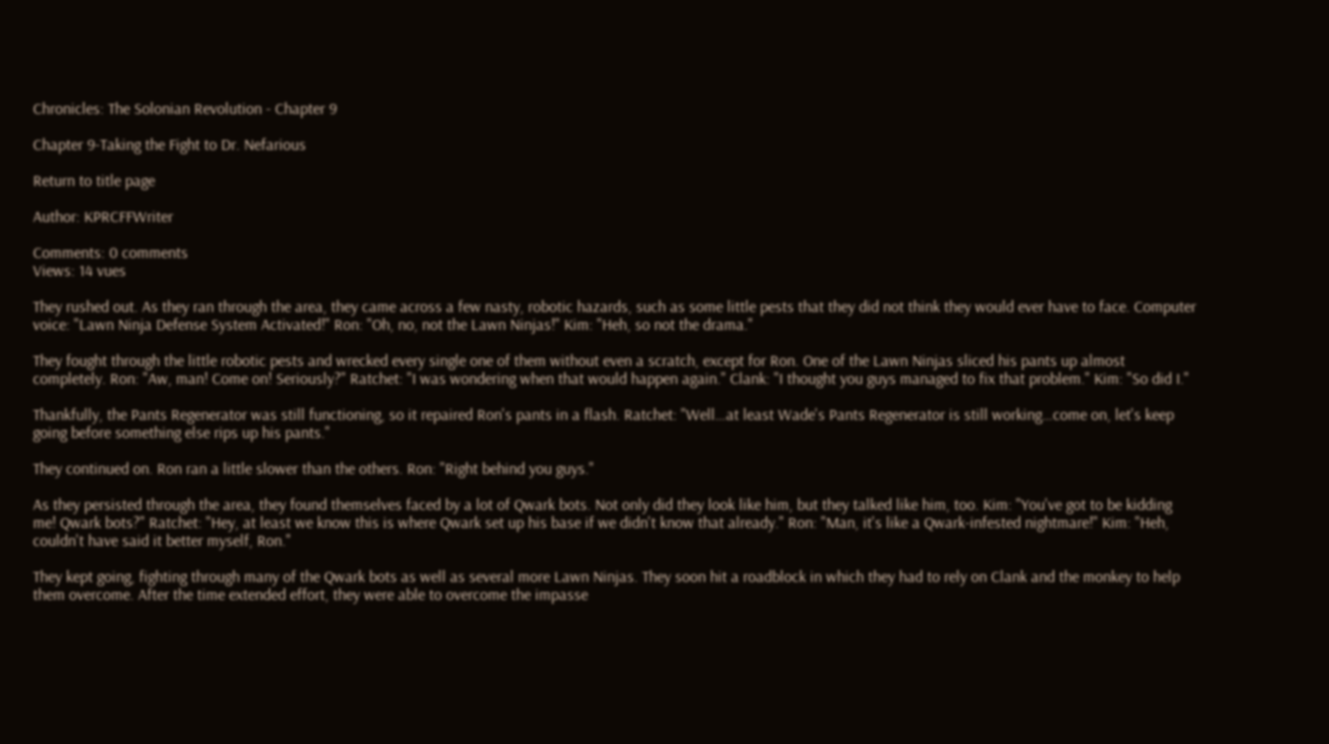Chronicles: The Solonian Revolution - Chapter 9

Chapter 9-Taking the Fight to Dr. Nefarious

Return to title page

Author: KPRCFFWriter

Comments: 0 comments
Views: 14 vues

They rushed out. As they ran through the area, they came across a few nasty, robotic hazards, such as some little pests that they did not think they would ever have to face. Computer voice: "Lawn Ninja Defense System Activated!" Ron: "Oh, no, not the Lawn Ninjas!" Kim: "Heh, so not the drama."

They fought through the little robotic pests and wrecked every single one of them without even a scratch, except for Ron. One of the Lawn Ninjas sliced his pants up almost completely. Ron: "Aw, man! Come on! Seriously?" Ratchet: "I was wondering when that would happen again." Clank: "I thought you guys managed to fix that problem." Kim: "So did I."

Thankfully, the Pants Regenerator was still functioning, so it repaired Ron's pants in a flash. Ratchet: "Well…at least Wade's Pants Regenerator is still working…come on, let's keep going before something else rips up his pants."

They continued on. Ron ran a little slower than the others. Ron: "Right behind you guys."

As they persisted through the area, they found themselves faced by a lot of Qwark bots. Not only did they look like him, but they talked like him, too. Kim: "You've got to be kidding me! Qwark bots?" Ratchet: "Hey, at least we know this is where Qwark set up his base if we didn't know that already." Ron: "Man, it's like a Qwark-infested nightmare!" Kim: "Heh, couldn't have said it better myself, Ron."

They kept going, fighting through many of the Qwark bots as well as several more Lawn Ninjas. They soon hit a roadblock in which they had to rely on Clank and the monkey to help them overcome. After the time extended effort, they were able to overcome the impasse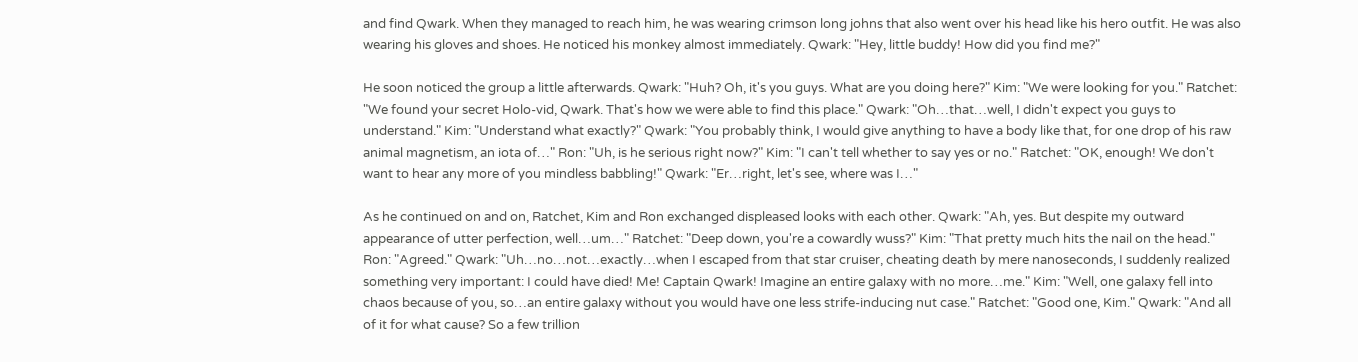and find Qwark. When they managed to reach him, he was wearing crimson long johns that also went over his head like his hero outfit. He was also wearing his gloves and shoes. He noticed his monkey almost immediately. Qwark: "Hey, little buddy! How did you find me?"

He soon noticed the group a little afterwards. Qwark: "Huh? Oh, it's you guys. What are you doing here?" Kim: "We were looking for you." Ratchet: "We found your secret Holo-vid, Qwark. That's how we were able to find this place." Qwark: "Oh…that…well, I didn't expect you guys to understand." Kim: "Understand what exactly?" Qwark: "You probably think, I would give anything to have a body like that, for one drop of his raw animal magnetism, an iota of…" Ron: "Uh, is he serious right now?" Kim: "I can't tell whether to say yes or no." Ratchet: "OK, enough! We don't want to hear any more of you mindless babbling!" Qwark: "Er…right, let's see, where was I…"

As he continued on and on, Ratchet, Kim and Ron exchanged displeased looks with each other. Qwark: "Ah, yes. But despite my outward appearance of utter perfection, well…um…" Ratchet: "Deep down, you're a cowardly wuss?" Kim: "That pretty much hits the nail on the head." Ron: "Agreed." Qwark: "Uh…no…not…exactly…when I escaped from that star cruiser, cheating death by mere nanoseconds, I suddenly realized something very important: I could have died! Me! Captain Qwark! Imagine an entire galaxy with no more…me." Kim: "Well, one galaxy fell into chaos because of you, so…an entire galaxy without you would have one less strife-inducing nut case." Ratchet: "Good one, Kim." Qwark: "And all of it for what cause? So a few trillion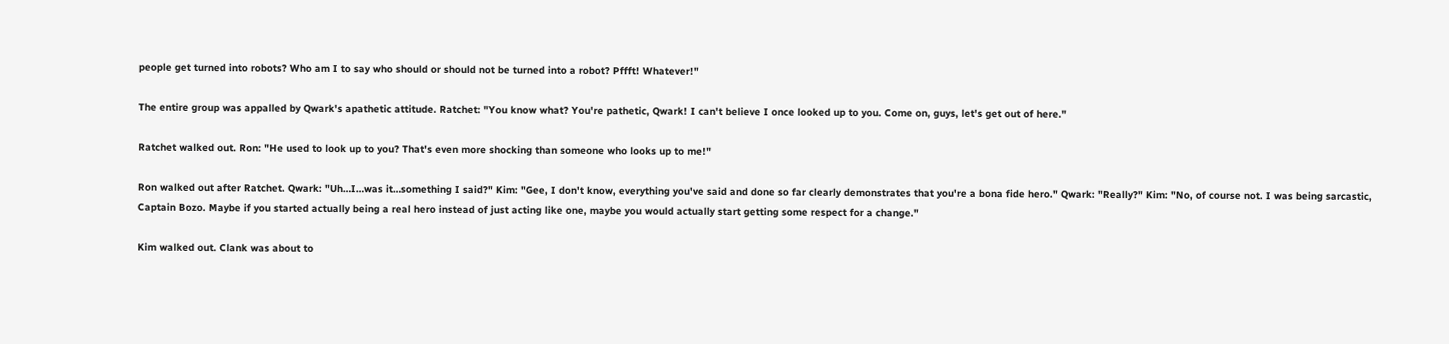people get turned into robots? Who am I to say who should or should not be turned into a robot? Pffft! Whatever!"

The entire group was appalled by Qwark's apathetic attitude. Ratchet: "You know what? You're pathetic, Qwark! I can't believe I once looked up to you. Come on, guys, let's get out of here."

Ratchet walked out. Ron: "He used to look up to you? That's even more shocking than someone who looks up to me!"

Ron walked out after Ratchet. Qwark: "Uh…I…was it…something I said?" Kim: "Gee, I don't know, everything you've said and done so far clearly demonstrates that you're a bona fide hero." Qwark: "Really?" Kim: "No, of course not. I was being sarcastic, Captain Bozo. Maybe if you started actually being a real hero instead of just acting like one, maybe you would actually start getting some respect for a change."

Kim walked out. Clank was about to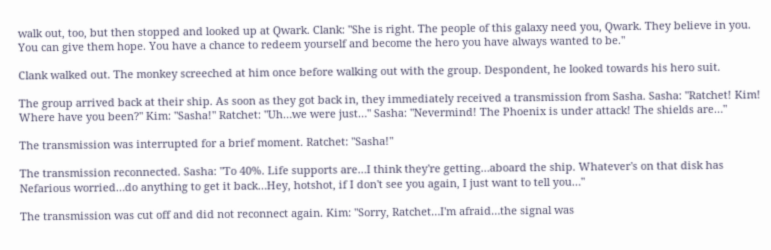walk out, too, but then stopped and looked up at Qwark. Clank: "She is right. The people of this galaxy need you, Qwark. They believe in you. You can give them hope. You have a chance to redeem yourself and become the hero you have always wanted to be."

Clank walked out. The monkey screeched at him once before walking out with the group. Despondent, he looked towards his hero suit.

The group arrived back at their ship. As soon as they got back in, they immediately received a transmission from Sasha. Sasha: "Ratchet! Kim! Where have you been?" Kim: "Sasha!" Ratchet: "Uh…we were just…" Sasha: "Nevermind! The Phoenix is under attack! The shields are…"

The transmission was interrupted for a brief moment. Ratchet: "Sasha!"

The transmission reconnected. Sasha: "To 40%. Life supports are…I think they're getting…aboard the ship. Whatever's on that disk has Nefarious worried…do anything to get it back…Hey, hotshot, if I don't see you again, I just want to tell you…"

The transmission was cut off and did not reconnect again. Kim: "Sorry, Ratchet…I'm afraid…the signal was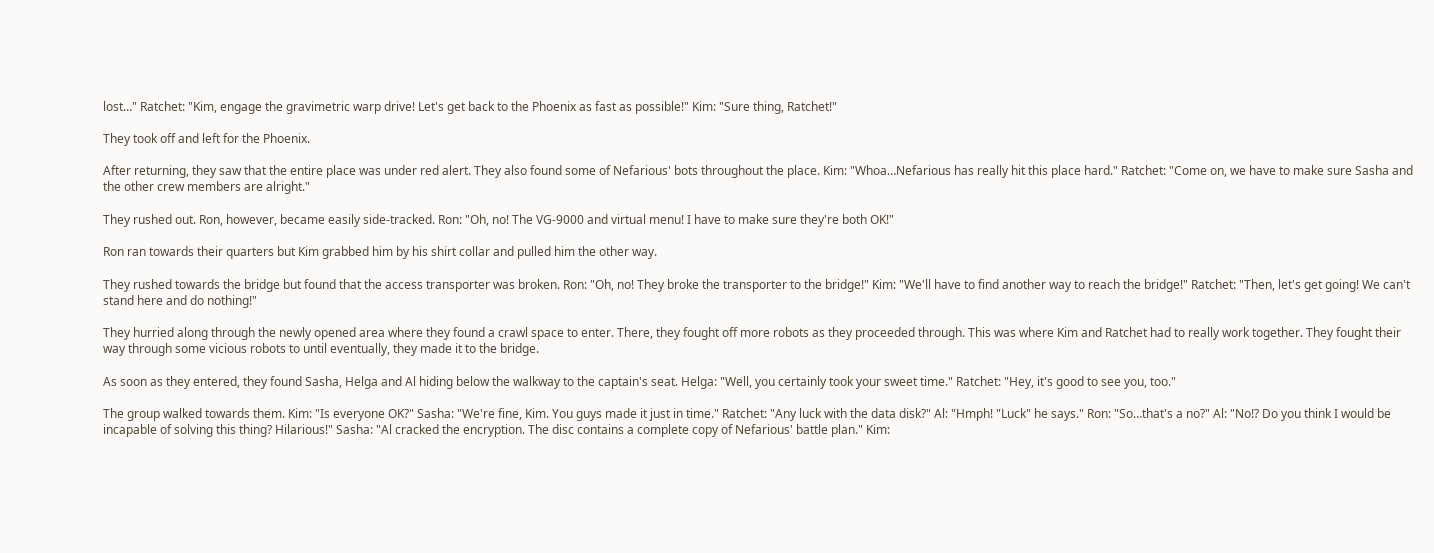lost…" Ratchet: "Kim, engage the gravimetric warp drive! Let's get back to the Phoenix as fast as possible!" Kim: "Sure thing, Ratchet!"

They took off and left for the Phoenix.

After returning, they saw that the entire place was under red alert. They also found some of Nefarious' bots throughout the place. Kim: "Whoa…Nefarious has really hit this place hard." Ratchet: "Come on, we have to make sure Sasha and the other crew members are alright."

They rushed out. Ron, however, became easily side-tracked. Ron: "Oh, no! The VG-9000 and virtual menu! I have to make sure they're both OK!"

Ron ran towards their quarters but Kim grabbed him by his shirt collar and pulled him the other way.

They rushed towards the bridge but found that the access transporter was broken. Ron: "Oh, no! They broke the transporter to the bridge!" Kim: "We'll have to find another way to reach the bridge!" Ratchet: "Then, let's get going! We can't stand here and do nothing!"

They hurried along through the newly opened area where they found a crawl space to enter. There, they fought off more robots as they proceeded through. This was where Kim and Ratchet had to really work together. They fought their way through some vicious robots to until eventually, they made it to the bridge.

As soon as they entered, they found Sasha, Helga and Al hiding below the walkway to the captain's seat. Helga: "Well, you certainly took your sweet time." Ratchet: "Hey, it's good to see you, too."

The group walked towards them. Kim: "Is everyone OK?" Sasha: "We're fine, Kim. You guys made it just in time." Ratchet: "Any luck with the data disk?" Al: "Hmph! "Luck" he says." Ron: "So…that's a no?" Al: "No!? Do you think I would be incapable of solving this thing? Hilarious!" Sasha: "Al cracked the encryption. The disc contains a complete copy of Nefarious' battle plan." Kim: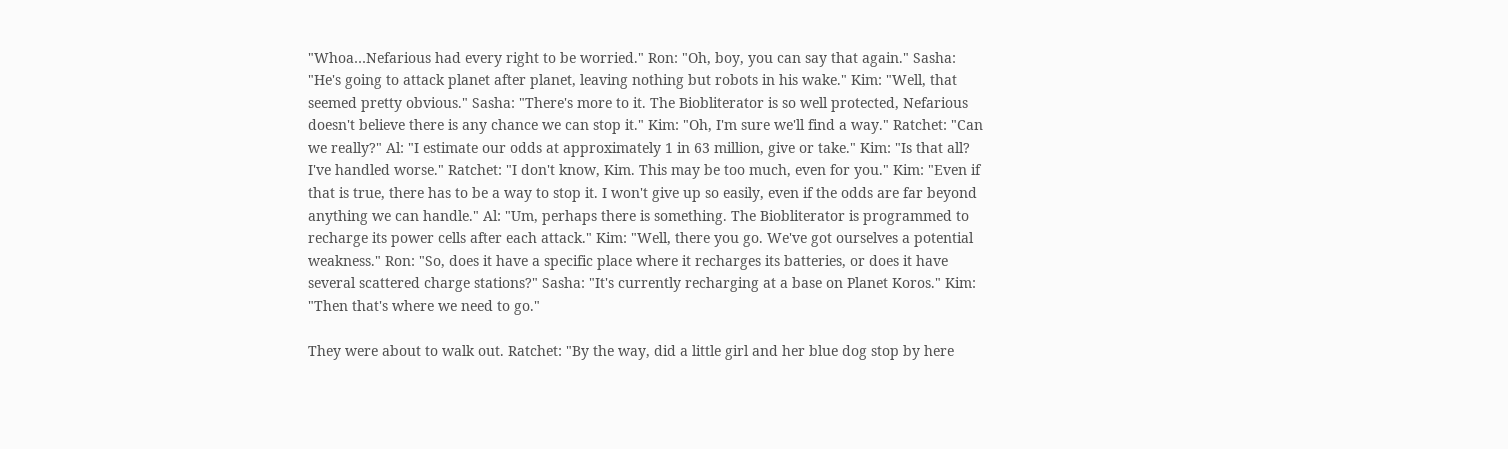"Whoa…Nefarious had every right to be worried." Ron: "Oh, boy, you can say that again." Sasha: "He's going to attack planet after planet, leaving nothing but robots in his wake." Kim: "Well, that seemed pretty obvious." Sasha: "There's more to it. The Biobliterator is so well protected, Nefarious doesn't believe there is any chance we can stop it." Kim: "Oh, I'm sure we'll find a way." Ratchet: "Can we really?" Al: "I estimate our odds at approximately 1 in 63 million, give or take." Kim: "Is that all? I've handled worse." Ratchet: "I don't know, Kim. This may be too much, even for you." Kim: "Even if that is true, there has to be a way to stop it. I won't give up so easily, even if the odds are far beyond anything we can handle." Al: "Um, perhaps there is something. The Biobliterator is programmed to recharge its power cells after each attack." Kim: "Well, there you go. We've got ourselves a potential weakness." Ron: "So, does it have a specific place where it recharges its batteries, or does it have several scattered charge stations?" Sasha: "It's currently recharging at a base on Planet Koros." Kim: "Then that's where we need to go."

They were about to walk out. Ratchet: "By the way, did a little girl and her blue dog stop by here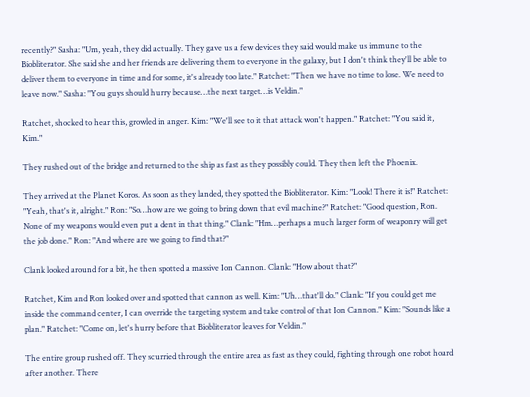recently?" Sasha: "Um, yeah, they did actually. They gave us a few devices they said would make us immune to the Biobliterator. She said she and her friends are delivering them to everyone in the galaxy, but I don't think they'll be able to deliver them to everyone in time and for some, it's already too late." Ratchet: "Then we have no time to lose. We need to leave now." Sasha: "You guys should hurry because…the next target…is Veldin."

Ratchet, shocked to hear this, growled in anger. Kim: "We'll see to it that attack won't happen." Ratchet: "You said it, Kim."

They rushed out of the bridge and returned to the ship as fast as they possibly could. They then left the Phoenix.

They arrived at the Planet Koros. As soon as they landed, they spotted the Biobliterator. Kim: "Look! There it is!" Ratchet: "Yeah, that's it, alright." Ron: "So…how are we going to bring down that evil machine?" Ratchet: "Good question, Ron. None of my weapons would even put a dent in that thing." Clank: "Hm…perhaps a much larger form of weaponry will get the job done." Ron: "And where are we going to find that?"

Clank looked around for a bit, he then spotted a massive Ion Cannon. Clank: "How about that?"

Ratchet, Kim and Ron looked over and spotted that cannon as well. Kim: "Uh…that'll do." Clank: "If you could get me inside the command center, I can override the targeting system and take control of that Ion Cannon." Kim: "Sounds like a plan." Ratchet: "Come on, let's hurry before that Biobliterator leaves for Veldin."

The entire group rushed off. They scurried through the entire area as fast as they could, fighting through one robot hoard after another. There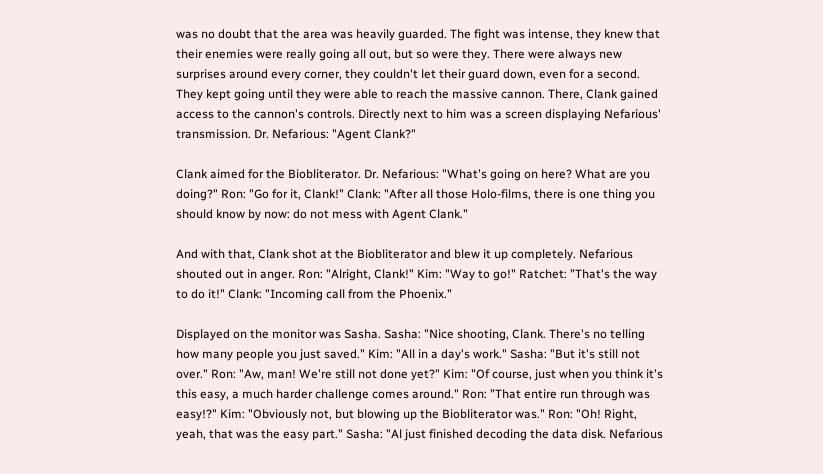was no doubt that the area was heavily guarded. The fight was intense, they knew that their enemies were really going all out, but so were they. There were always new surprises around every corner, they couldn't let their guard down, even for a second. They kept going until they were able to reach the massive cannon. There, Clank gained access to the cannon's controls. Directly next to him was a screen displaying Nefarious' transmission. Dr. Nefarious: "Agent Clank?"

Clank aimed for the Biobliterator. Dr. Nefarious: "What's going on here? What are you doing?" Ron: "Go for it, Clank!" Clank: "After all those Holo-films, there is one thing you should know by now: do not mess with Agent Clank."

And with that, Clank shot at the Biobliterator and blew it up completely. Nefarious shouted out in anger. Ron: "Alright, Clank!" Kim: "Way to go!" Ratchet: "That's the way to do it!" Clank: "Incoming call from the Phoenix."

Displayed on the monitor was Sasha. Sasha: "Nice shooting, Clank. There's no telling how many people you just saved." Kim: "All in a day's work." Sasha: "But it's still not over." Ron: "Aw, man! We're still not done yet?" Kim: "Of course, just when you think it's this easy, a much harder challenge comes around." Ron: "That entire run through was easy!?" Kim: "Obviously not, but blowing up the Biobliterator was." Ron: "Oh! Right, yeah, that was the easy part." Sasha: "Al just finished decoding the data disk. Nefarious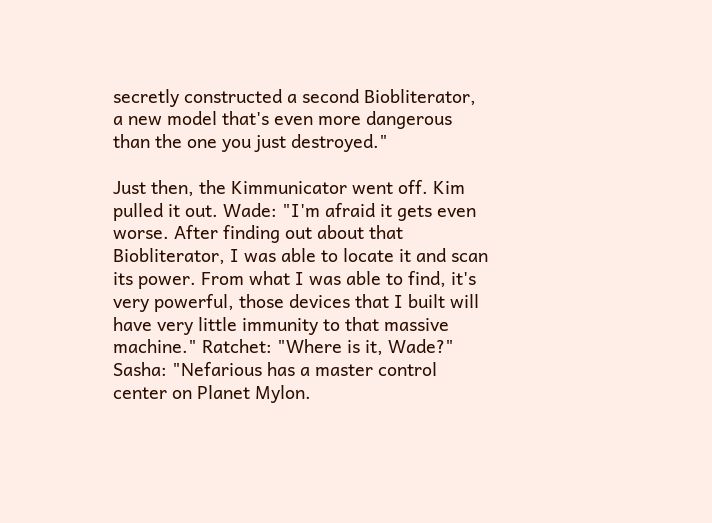secretly constructed a second Biobliterator, a new model that's even more dangerous than the one you just destroyed."

Just then, the Kimmunicator went off. Kim pulled it out. Wade: "I'm afraid it gets even worse. After finding out about that Biobliterator, I was able to locate it and scan its power. From what I was able to find, it's very powerful, those devices that I built will have very little immunity to that massive machine." Ratchet: "Where is it, Wade?" Sasha: "Nefarious has a master control center on Planet Mylon.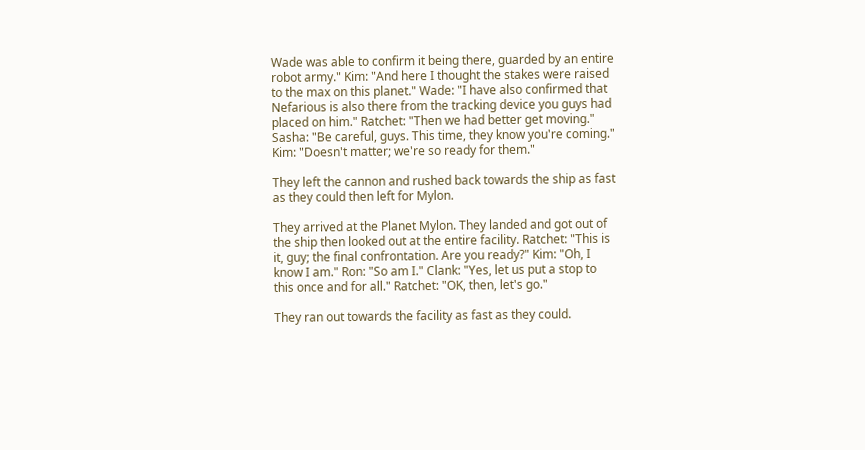Wade was able to confirm it being there, guarded by an entire robot army." Kim: "And here I thought the stakes were raised to the max on this planet." Wade: "I have also confirmed that Nefarious is also there from the tracking device you guys had placed on him." Ratchet: "Then we had better get moving." Sasha: "Be careful, guys. This time, they know you're coming." Kim: "Doesn't matter; we're so ready for them."

They left the cannon and rushed back towards the ship as fast as they could then left for Mylon.

They arrived at the Planet Mylon. They landed and got out of the ship then looked out at the entire facility. Ratchet: "This is it, guy; the final confrontation. Are you ready?" Kim: "Oh, I know I am." Ron: "So am I." Clank: "Yes, let us put a stop to this once and for all." Ratchet: "OK, then, let's go."

They ran out towards the facility as fast as they could.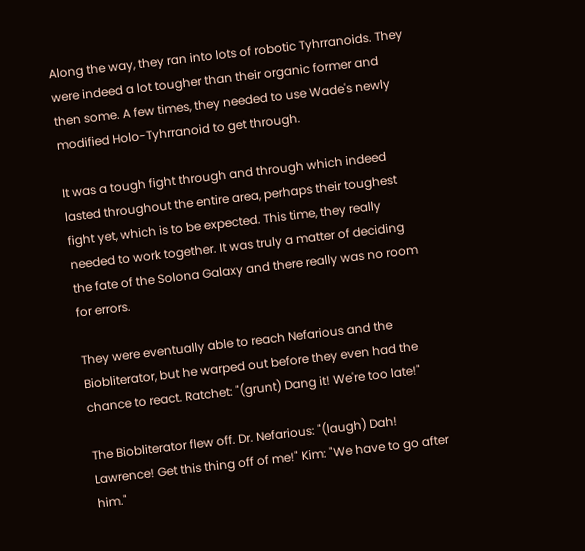Along the way, they ran into lots of robotic Tyhrranoids. They were indeed a lot tougher than their organic former and then some. A few times, they needed to use Wade's newly modified Holo-Tyhrranoid to get through.

It was a tough fight through and through which indeed lasted throughout the entire area, perhaps their toughest fight yet, which is to be expected. This time, they really needed to work together. It was truly a matter of deciding the fate of the Solona Galaxy and there really was no room for errors.

They were eventually able to reach Nefarious and the Biobliterator, but he warped out before they even had the chance to react. Ratchet: "(grunt) Dang it! We're too late!"

The Biobliterator flew off. Dr. Nefarious: "(laugh) Dah! Lawrence! Get this thing off of me!" Kim: "We have to go after him."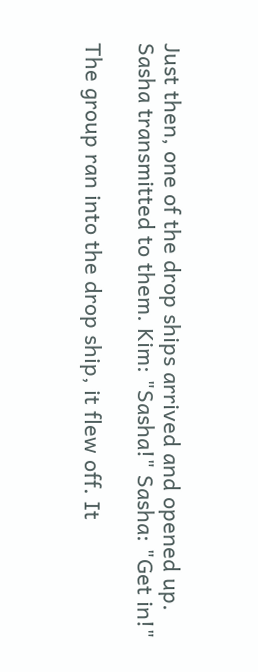Just then, one of the drop ships arrived and opened up. Sasha transmitted to them. Kim: "Sasha!" Sasha: "Get in!"

The group ran into the drop ship, it flew off. It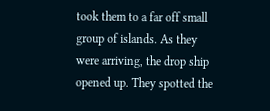took them to a far off small group of islands. As they were arriving, the drop ship opened up. They spotted the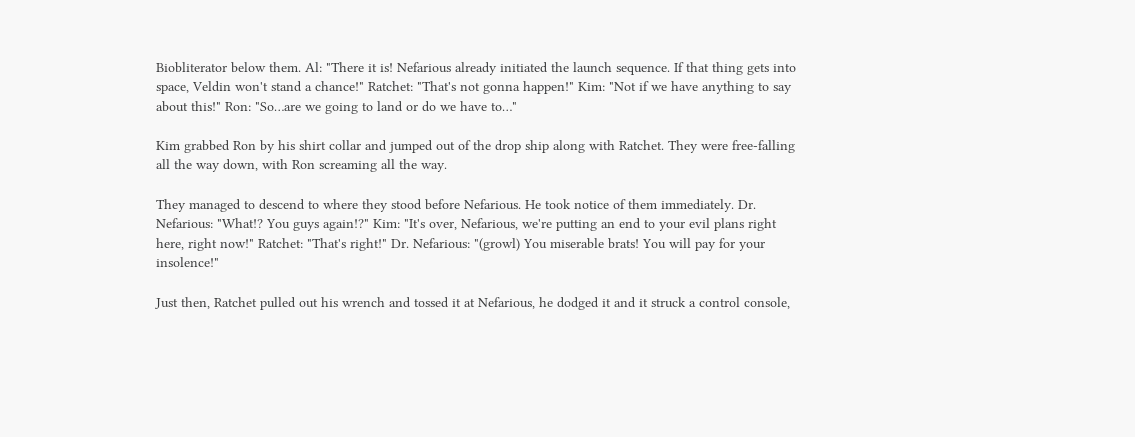Biobliterator below them. Al: "There it is! Nefarious already initiated the launch sequence. If that thing gets into space, Veldin won't stand a chance!" Ratchet: "That's not gonna happen!" Kim: "Not if we have anything to say about this!" Ron: "So…are we going to land or do we have to…"

Kim grabbed Ron by his shirt collar and jumped out of the drop ship along with Ratchet. They were free-falling all the way down, with Ron screaming all the way.

They managed to descend to where they stood before Nefarious. He took notice of them immediately. Dr. Nefarious: "What!? You guys again!?" Kim: "It's over, Nefarious, we're putting an end to your evil plans right here, right now!" Ratchet: "That's right!" Dr. Nefarious: "(growl) You miserable brats! You will pay for your insolence!"

Just then, Ratchet pulled out his wrench and tossed it at Nefarious, he dodged it and it struck a control console,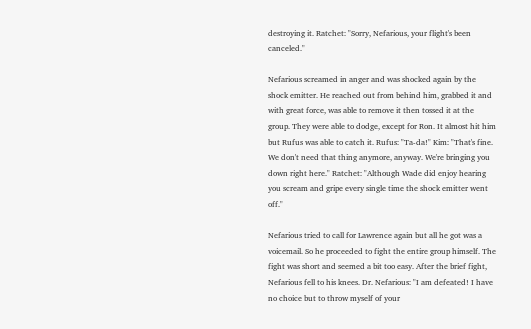destroying it. Ratchet: "Sorry, Nefarious, your flight's been canceled."

Nefarious screamed in anger and was shocked again by the shock emitter. He reached out from behind him, grabbed it and with great force, was able to remove it then tossed it at the group. They were able to dodge, except for Ron. It almost hit him but Rufus was able to catch it. Rufus: "Ta-da!" Kim: "That's fine. We don't need that thing anymore, anyway. We're bringing you down right here." Ratchet: "Although Wade did enjoy hearing you scream and gripe every single time the shock emitter went off."

Nefarious tried to call for Lawrence again but all he got was a voicemail. So he proceeded to fight the entire group himself. The fight was short and seemed a bit too easy. After the brief fight, Nefarious fell to his knees. Dr. Nefarious: "I am defeated! I have no choice but to throw myself of your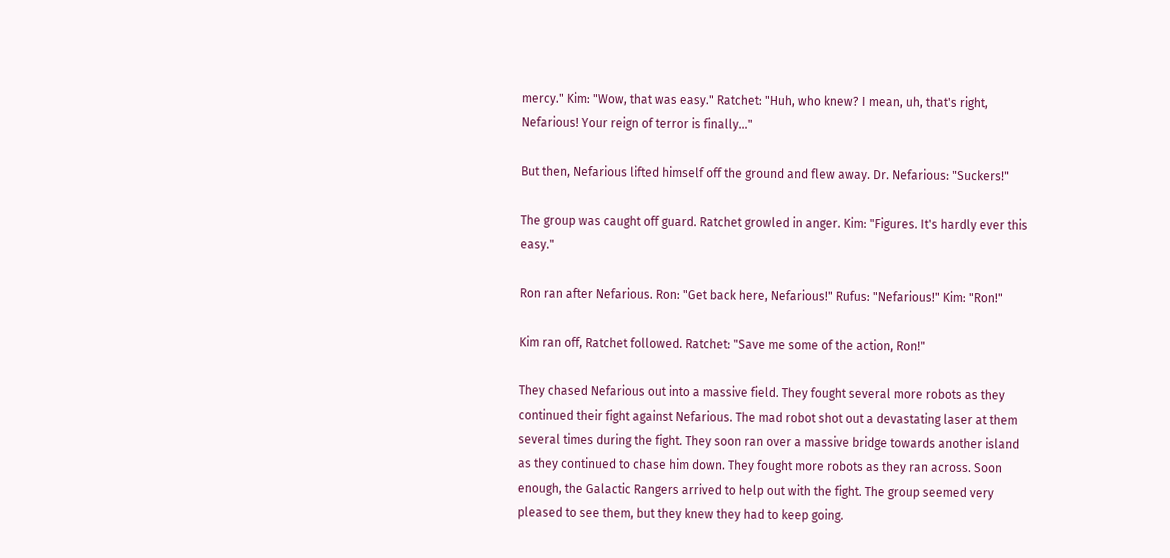mercy." Kim: "Wow, that was easy." Ratchet: "Huh, who knew? I mean, uh, that's right, Nefarious! Your reign of terror is finally…"

But then, Nefarious lifted himself off the ground and flew away. Dr. Nefarious: "Suckers!"

The group was caught off guard. Ratchet growled in anger. Kim: "Figures. It's hardly ever this easy."

Ron ran after Nefarious. Ron: "Get back here, Nefarious!" Rufus: "Nefarious!" Kim: "Ron!"

Kim ran off, Ratchet followed. Ratchet: "Save me some of the action, Ron!"

They chased Nefarious out into a massive field. They fought several more robots as they continued their fight against Nefarious. The mad robot shot out a devastating laser at them several times during the fight. They soon ran over a massive bridge towards another island as they continued to chase him down. They fought more robots as they ran across. Soon enough, the Galactic Rangers arrived to help out with the fight. The group seemed very pleased to see them, but they knew they had to keep going.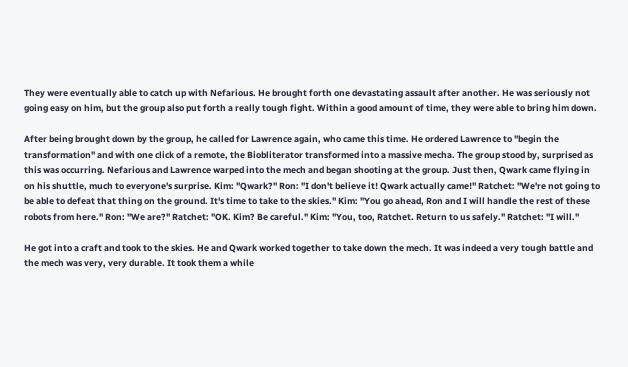They were eventually able to catch up with Nefarious. He brought forth one devastating assault after another. He was seriously not going easy on him, but the group also put forth a really tough fight. Within a good amount of time, they were able to bring him down.

After being brought down by the group, he called for Lawrence again, who came this time. He ordered Lawrence to "begin the transformation" and with one click of a remote, the Biobliterator transformed into a massive mecha. The group stood by, surprised as this was occurring. Nefarious and Lawrence warped into the mech and began shooting at the group. Just then, Qwark came flying in on his shuttle, much to everyone's surprise. Kim: "Qwark?" Ron: "I don't believe it! Qwark actually came!" Ratchet: "We're not going to be able to defeat that thing on the ground. It's time to take to the skies." Kim: "You go ahead, Ron and I will handle the rest of these robots from here." Ron: "We are?" Ratchet: "OK. Kim? Be careful." Kim: "You, too, Ratchet. Return to us safely." Ratchet: "I will."

He got into a craft and took to the skies. He and Qwark worked together to take down the mech. It was indeed a very tough battle and the mech was very, very durable. It took them a while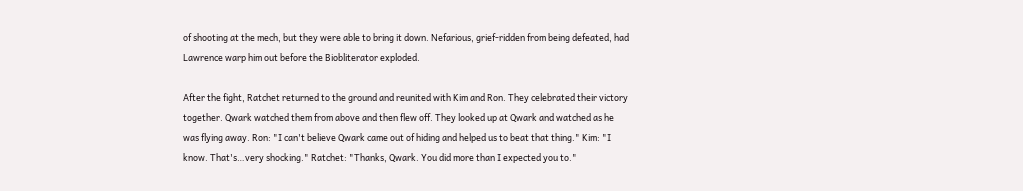of shooting at the mech, but they were able to bring it down. Nefarious, grief-ridden from being defeated, had Lawrence warp him out before the Biobliterator exploded.

After the fight, Ratchet returned to the ground and reunited with Kim and Ron. They celebrated their victory together. Qwark watched them from above and then flew off. They looked up at Qwark and watched as he was flying away. Ron: "I can't believe Qwark came out of hiding and helped us to beat that thing." Kim: "I know. That's…very shocking." Ratchet: "Thanks, Qwark. You did more than I expected you to."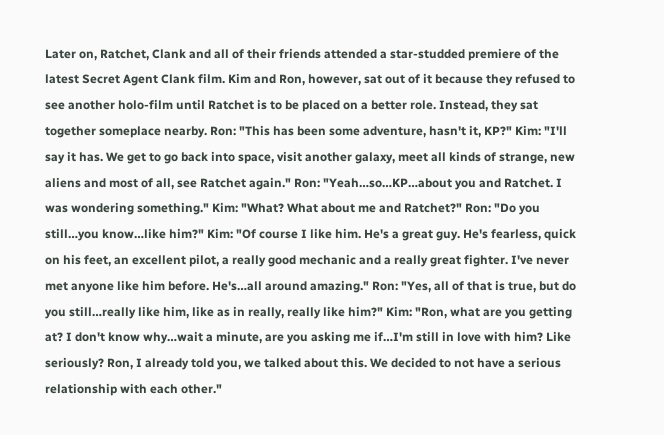Later on, Ratchet, Clank and all of their friends attended a star-studded premiere of the latest Secret Agent Clank film. Kim and Ron, however, sat out of it because they refused to see another holo-film until Ratchet is to be placed on a better role. Instead, they sat together someplace nearby. Ron: "This has been some adventure, hasn't it, KP?" Kim: "I'll say it has. We get to go back into space, visit another galaxy, meet all kinds of strange, new aliens and most of all, see Ratchet again." Ron: "Yeah…so…KP…about you and Ratchet. I was wondering something." Kim: "What? What about me and Ratchet?" Ron: "Do you still…you know…like him?" Kim: "Of course I like him. He's a great guy. He's fearless, quick on his feet, an excellent pilot, a really good mechanic and a really great fighter. I've never met anyone like him before. He's…all around amazing." Ron: "Yes, all of that is true, but do you still…really like him, like as in really, really like him?" Kim: "Ron, what are you getting at? I don't know why…wait a minute, are you asking me if…I'm still in love with him? Like seriously? Ron, I already told you, we talked about this. We decided to not have a serious relationship with each other."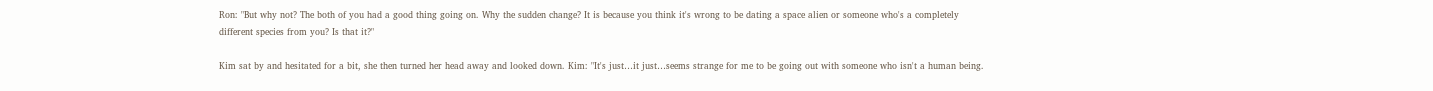Ron: "But why not? The both of you had a good thing going on. Why the sudden change? It is because you think it's wrong to be dating a space alien or someone who's a completely different species from you? Is that it?"

Kim sat by and hesitated for a bit, she then turned her head away and looked down. Kim: "It's just…it just…seems strange for me to be going out with someone who isn't a human being.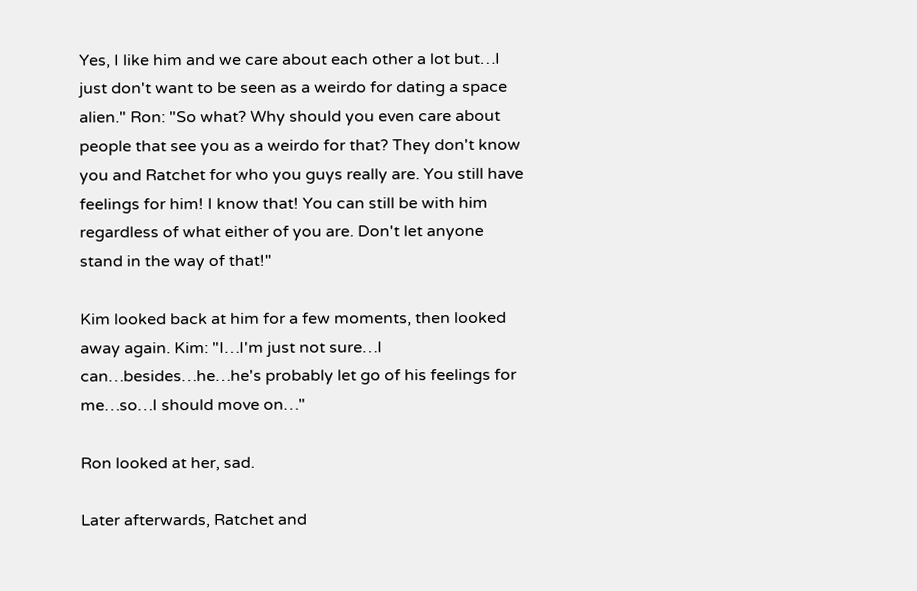Yes, I like him and we care about each other a lot but…I just don't want to be seen as a weirdo for dating a space alien." Ron: "So what? Why should you even care about people that see you as a weirdo for that? They don't know you and Ratchet for who you guys really are. You still have feelings for him! I know that! You can still be with him regardless of what either of you are. Don't let anyone stand in the way of that!"

Kim looked back at him for a few moments, then looked away again. Kim: "I…I'm just not sure…I can…besides…he…he's probably let go of his feelings for me…so…I should move on…"

Ron looked at her, sad.

Later afterwards, Ratchet and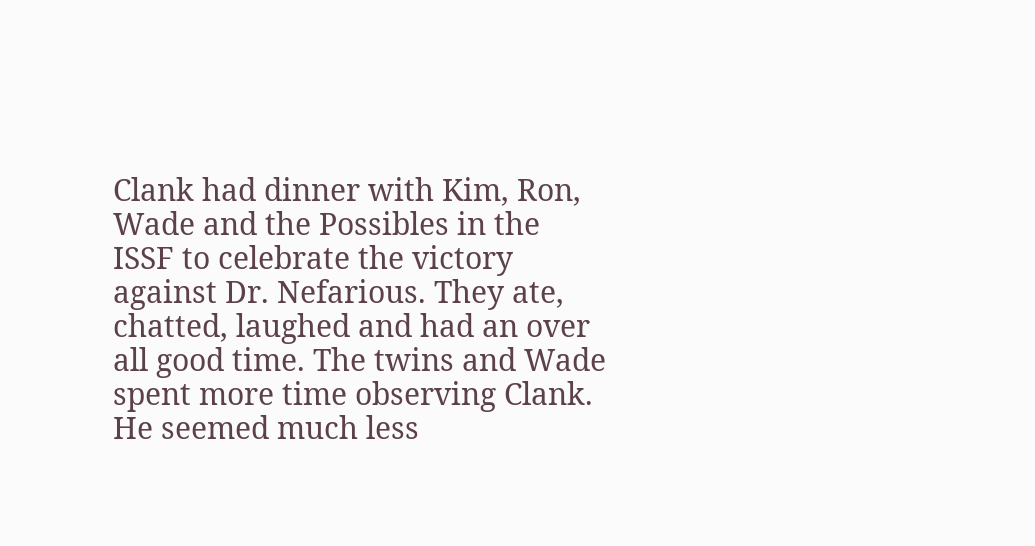Clank had dinner with Kim, Ron, Wade and the Possibles in the ISSF to celebrate the victory against Dr. Nefarious. They ate, chatted, laughed and had an over all good time. The twins and Wade spent more time observing Clank. He seemed much less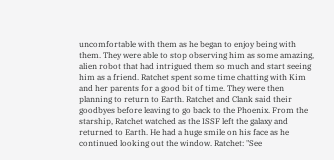uncomfortable with them as he began to enjoy being with them. They were able to stop observing him as some amazing, alien robot that had intrigued them so much and start seeing him as a friend. Ratchet spent some time chatting with Kim and her parents for a good bit of time. They were then planning to return to Earth. Ratchet and Clank said their goodbyes before leaving to go back to the Phoenix. From the starship, Ratchet watched as the ISSF left the galaxy and returned to Earth. He had a huge smile on his face as he continued looking out the window. Ratchet: "See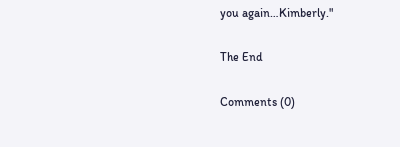you again…Kimberly."

The End

Comments (0)